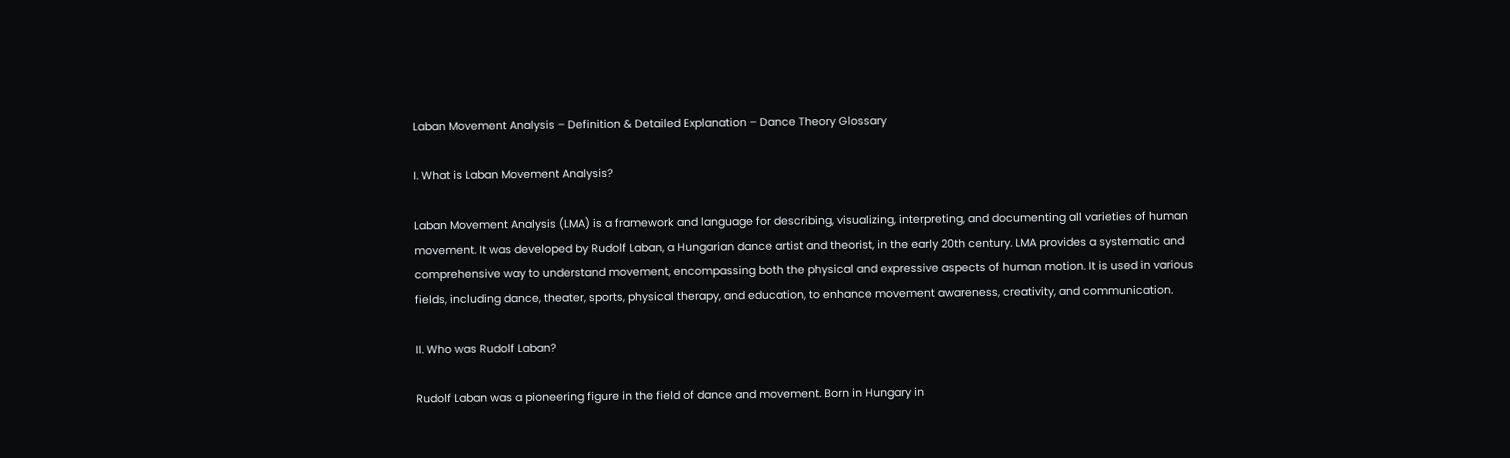Laban Movement Analysis – Definition & Detailed Explanation – Dance Theory Glossary

I. What is Laban Movement Analysis?

Laban Movement Analysis (LMA) is a framework and language for describing, visualizing, interpreting, and documenting all varieties of human movement. It was developed by Rudolf Laban, a Hungarian dance artist and theorist, in the early 20th century. LMA provides a systematic and comprehensive way to understand movement, encompassing both the physical and expressive aspects of human motion. It is used in various fields, including dance, theater, sports, physical therapy, and education, to enhance movement awareness, creativity, and communication.

II. Who was Rudolf Laban?

Rudolf Laban was a pioneering figure in the field of dance and movement. Born in Hungary in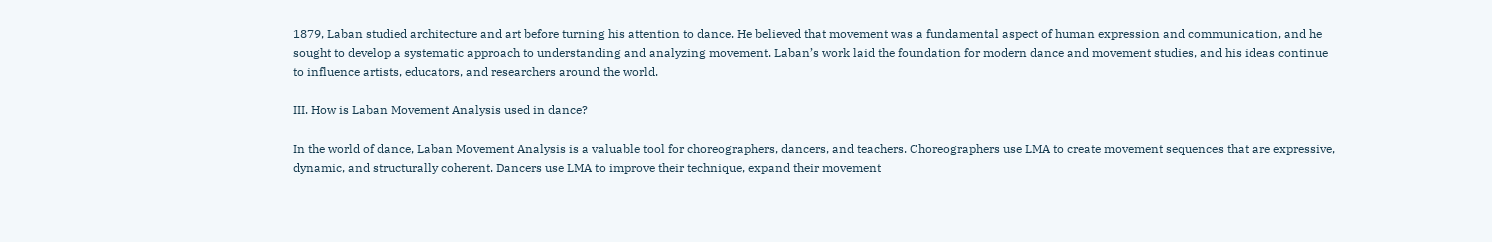1879, Laban studied architecture and art before turning his attention to dance. He believed that movement was a fundamental aspect of human expression and communication, and he sought to develop a systematic approach to understanding and analyzing movement. Laban’s work laid the foundation for modern dance and movement studies, and his ideas continue to influence artists, educators, and researchers around the world.

III. How is Laban Movement Analysis used in dance?

In the world of dance, Laban Movement Analysis is a valuable tool for choreographers, dancers, and teachers. Choreographers use LMA to create movement sequences that are expressive, dynamic, and structurally coherent. Dancers use LMA to improve their technique, expand their movement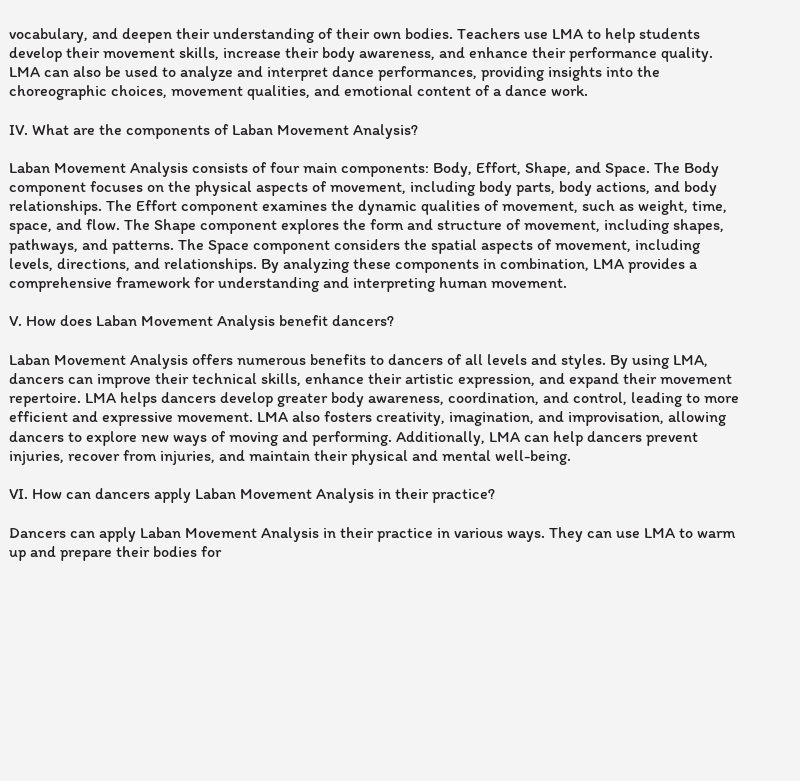vocabulary, and deepen their understanding of their own bodies. Teachers use LMA to help students develop their movement skills, increase their body awareness, and enhance their performance quality. LMA can also be used to analyze and interpret dance performances, providing insights into the choreographic choices, movement qualities, and emotional content of a dance work.

IV. What are the components of Laban Movement Analysis?

Laban Movement Analysis consists of four main components: Body, Effort, Shape, and Space. The Body component focuses on the physical aspects of movement, including body parts, body actions, and body relationships. The Effort component examines the dynamic qualities of movement, such as weight, time, space, and flow. The Shape component explores the form and structure of movement, including shapes, pathways, and patterns. The Space component considers the spatial aspects of movement, including levels, directions, and relationships. By analyzing these components in combination, LMA provides a comprehensive framework for understanding and interpreting human movement.

V. How does Laban Movement Analysis benefit dancers?

Laban Movement Analysis offers numerous benefits to dancers of all levels and styles. By using LMA, dancers can improve their technical skills, enhance their artistic expression, and expand their movement repertoire. LMA helps dancers develop greater body awareness, coordination, and control, leading to more efficient and expressive movement. LMA also fosters creativity, imagination, and improvisation, allowing dancers to explore new ways of moving and performing. Additionally, LMA can help dancers prevent injuries, recover from injuries, and maintain their physical and mental well-being.

VI. How can dancers apply Laban Movement Analysis in their practice?

Dancers can apply Laban Movement Analysis in their practice in various ways. They can use LMA to warm up and prepare their bodies for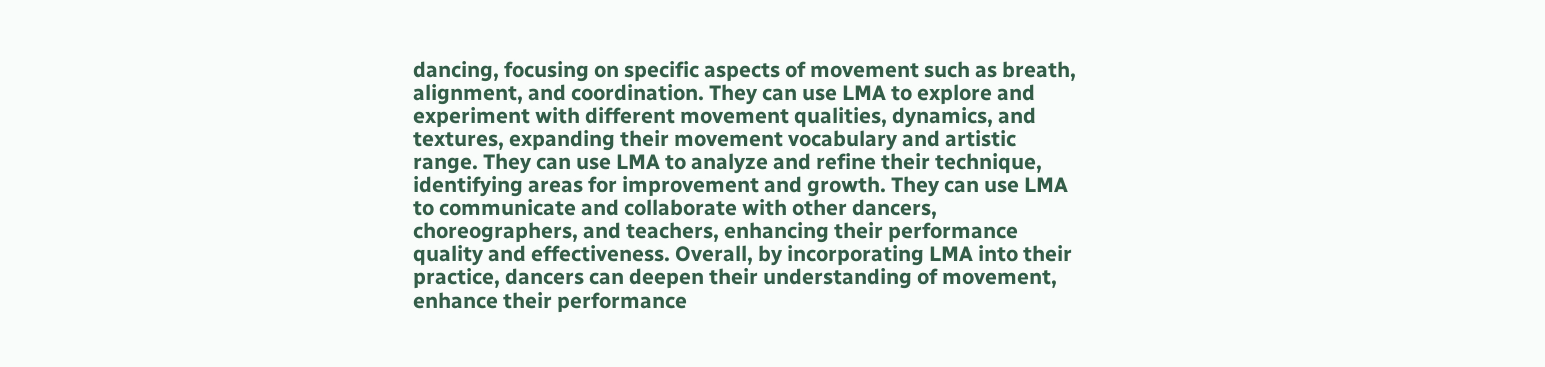dancing, focusing on specific aspects of movement such as breath, alignment, and coordination. They can use LMA to explore and experiment with different movement qualities, dynamics, and textures, expanding their movement vocabulary and artistic range. They can use LMA to analyze and refine their technique, identifying areas for improvement and growth. They can use LMA to communicate and collaborate with other dancers, choreographers, and teachers, enhancing their performance quality and effectiveness. Overall, by incorporating LMA into their practice, dancers can deepen their understanding of movement, enhance their performance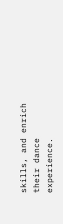skills, and enrich their dance experience.